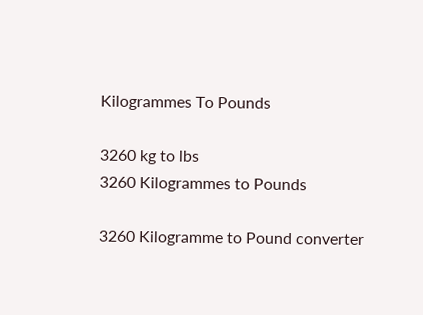Kilogrammes To Pounds

3260 kg to lbs
3260 Kilogrammes to Pounds

3260 Kilogramme to Pound converter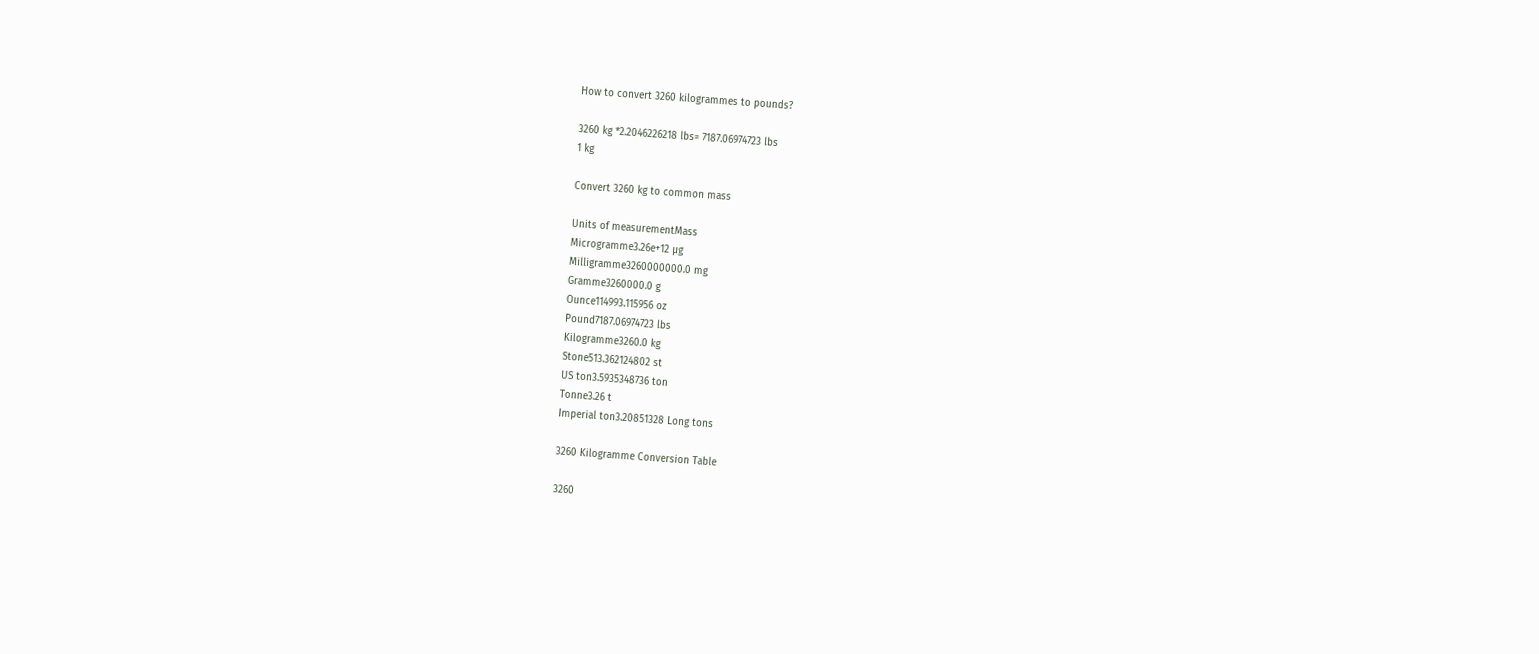How to convert 3260 kilogrammes to pounds?

3260 kg *2.2046226218 lbs= 7187.06974723 lbs
1 kg

Convert 3260 kg to common mass

Units of measurementMass
Microgramme3.26e+12 µg
Milligramme3260000000.0 mg
Gramme3260000.0 g
Ounce114993.115956 oz
Pound7187.06974723 lbs
Kilogramme3260.0 kg
Stone513.362124802 st
US ton3.5935348736 ton
Tonne3.26 t
Imperial ton3.20851328 Long tons

3260 Kilogramme Conversion Table

3260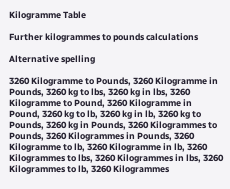Kilogramme Table

Further kilogrammes to pounds calculations

Alternative spelling

3260 Kilogramme to Pounds, 3260 Kilogramme in Pounds, 3260 kg to lbs, 3260 kg in lbs, 3260 Kilogramme to Pound, 3260 Kilogramme in Pound, 3260 kg to lb, 3260 kg in lb, 3260 kg to Pounds, 3260 kg in Pounds, 3260 Kilogrammes to Pounds, 3260 Kilogrammes in Pounds, 3260 Kilogramme to lb, 3260 Kilogramme in lb, 3260 Kilogrammes to lbs, 3260 Kilogrammes in lbs, 3260 Kilogrammes to lb, 3260 Kilogrammes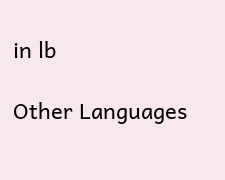in lb

Other Languages